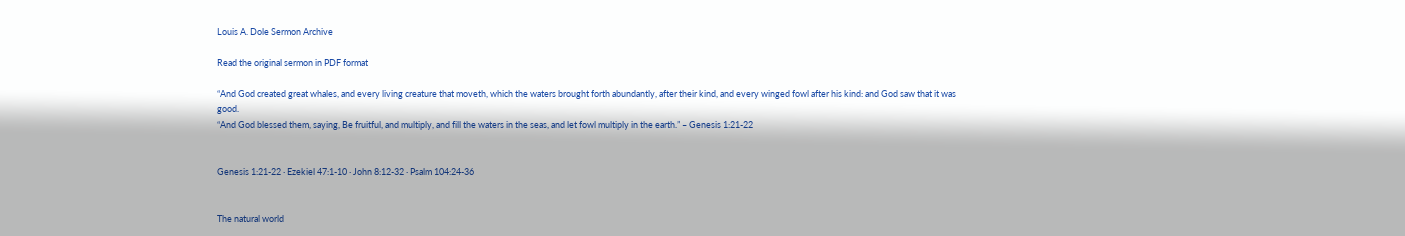Louis A. Dole Sermon Archive

Read the original sermon in PDF format

“And God created great whales, and every living creature that moveth, which the waters brought forth abundantly, after their kind, and every winged fowl after his kind: and God saw that it was good.
“And God blessed them, saying, Be fruitful, and multiply, and fill the waters in the seas, and let fowl multiply in the earth.” – Genesis 1:21-22


Genesis 1:21-22 · Ezekiel 47:1-10 · John 8:12-32 · Psalm 104:24-36


The natural world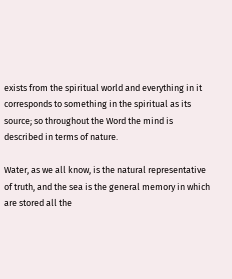exists from the spiritual world and everything in it corresponds to something in the spiritual as its source; so throughout the Word the mind is described in terms of nature.

Water, as we all know, is the natural representative of truth, and the sea is the general memory in which are stored all the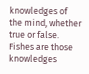knowledges of the mind, whether true or false. Fishes are those knowledges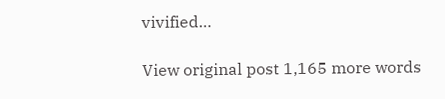vivified…

View original post 1,165 more words